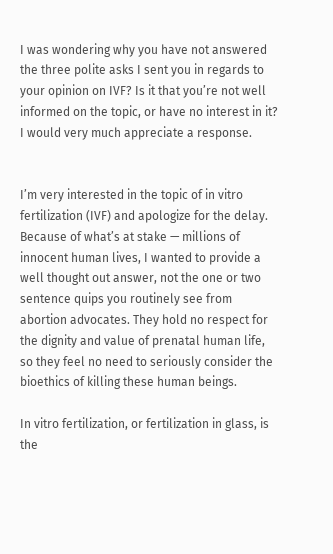I was wondering why you have not answered the three polite asks I sent you in regards to your opinion on IVF? Is it that you’re not well informed on the topic, or have no interest in it? I would very much appreciate a response.


I’m very interested in the topic of in vitro fertilization (IVF) and apologize for the delay. Because of what’s at stake — millions of innocent human lives, I wanted to provide a well thought out answer, not the one or two sentence quips you routinely see from abortion advocates. They hold no respect for the dignity and value of prenatal human life, so they feel no need to seriously consider the bioethics of killing these human beings.

In vitro fertilization, or fertilization in glass, is the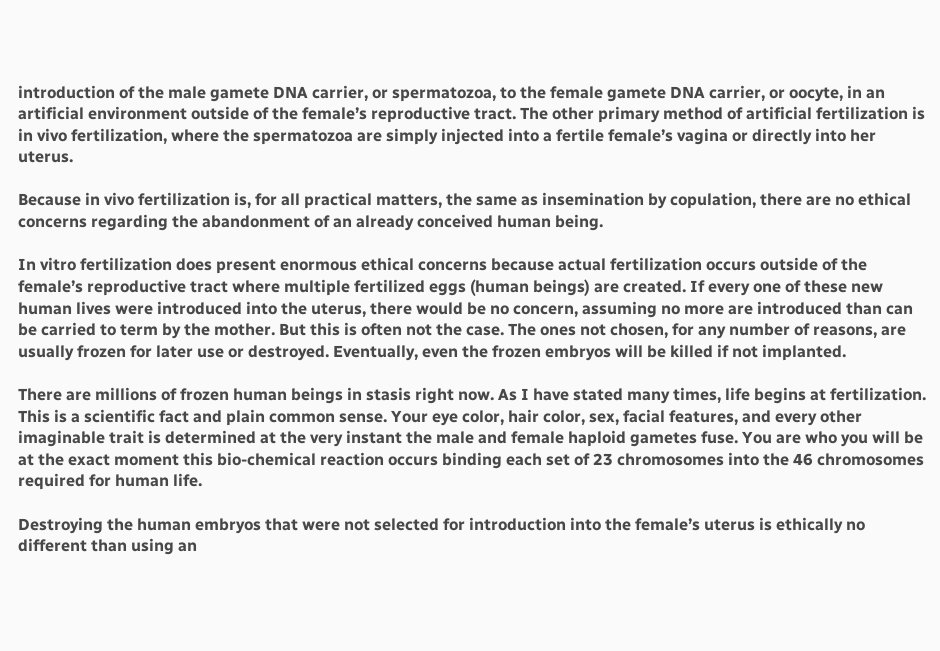introduction of the male gamete DNA carrier, or spermatozoa, to the female gamete DNA carrier, or oocyte, in an artificial environment outside of the female’s reproductive tract. The other primary method of artificial fertilization is in vivo fertilization, where the spermatozoa are simply injected into a fertile female’s vagina or directly into her uterus.

Because in vivo fertilization is, for all practical matters, the same as insemination by copulation, there are no ethical concerns regarding the abandonment of an already conceived human being.

In vitro fertilization does present enormous ethical concerns because actual fertilization occurs outside of the female’s reproductive tract where multiple fertilized eggs (human beings) are created. If every one of these new human lives were introduced into the uterus, there would be no concern, assuming no more are introduced than can be carried to term by the mother. But this is often not the case. The ones not chosen, for any number of reasons, are usually frozen for later use or destroyed. Eventually, even the frozen embryos will be killed if not implanted.

There are millions of frozen human beings in stasis right now. As I have stated many times, life begins at fertilization. This is a scientific fact and plain common sense. Your eye color, hair color, sex, facial features, and every other imaginable trait is determined at the very instant the male and female haploid gametes fuse. You are who you will be at the exact moment this bio-chemical reaction occurs binding each set of 23 chromosomes into the 46 chromosomes required for human life.

Destroying the human embryos that were not selected for introduction into the female’s uterus is ethically no different than using an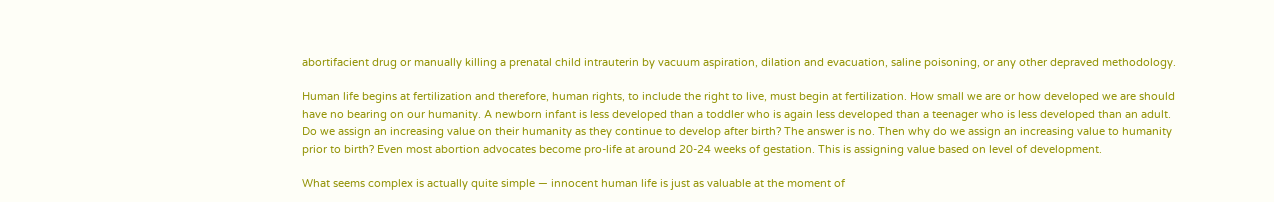abortifacient drug or manually killing a prenatal child intrauterin by vacuum aspiration, dilation and evacuation, saline poisoning, or any other depraved methodology.

Human life begins at fertilization and therefore, human rights, to include the right to live, must begin at fertilization. How small we are or how developed we are should have no bearing on our humanity. A newborn infant is less developed than a toddler who is again less developed than a teenager who is less developed than an adult. Do we assign an increasing value on their humanity as they continue to develop after birth? The answer is no. Then why do we assign an increasing value to humanity prior to birth? Even most abortion advocates become pro-life at around 20-24 weeks of gestation. This is assigning value based on level of development.

What seems complex is actually quite simple — innocent human life is just as valuable at the moment of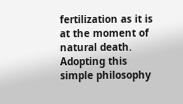fertilization as it is at the moment of natural death. Adopting this simple philosophy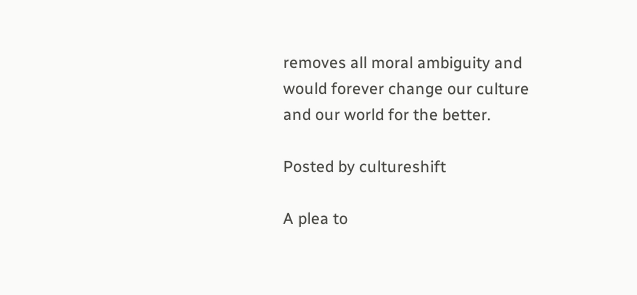removes all moral ambiguity and would forever change our culture and our world for the better.

Posted by cultureshift

A plea to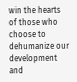win the hearts of those who choose to dehumanize our development and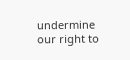undermine our right to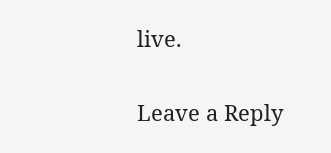live.

Leave a Reply